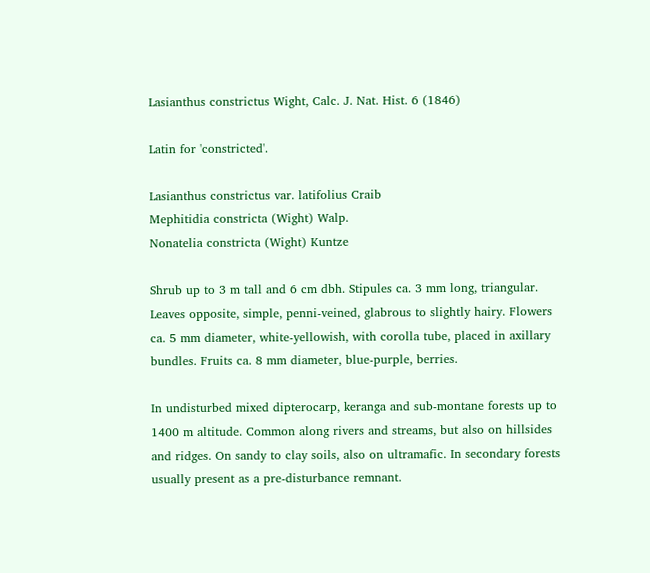Lasianthus constrictus Wight, Calc. J. Nat. Hist. 6 (1846)

Latin for 'constricted'.

Lasianthus constrictus var. latifolius Craib
Mephitidia constricta (Wight) Walp.
Nonatelia constricta (Wight) Kuntze

Shrub up to 3 m tall and 6 cm dbh. Stipules ca. 3 mm long, triangular. Leaves opposite, simple, penni-veined, glabrous to slightly hairy. Flowers ca. 5 mm diameter, white-yellowish, with corolla tube, placed in axillary bundles. Fruits ca. 8 mm diameter, blue-purple, berries.

In undisturbed mixed dipterocarp, keranga and sub-montane forests up to 1400 m altitude. Common along rivers and streams, but also on hillsides and ridges. On sandy to clay soils, also on ultramafic. In secondary forests usually present as a pre-disturbance remnant.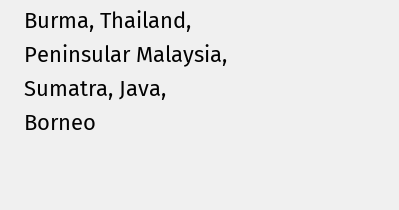Burma, Thailand, Peninsular Malaysia, Sumatra, Java, Borneo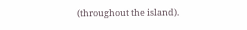(throughout the island).